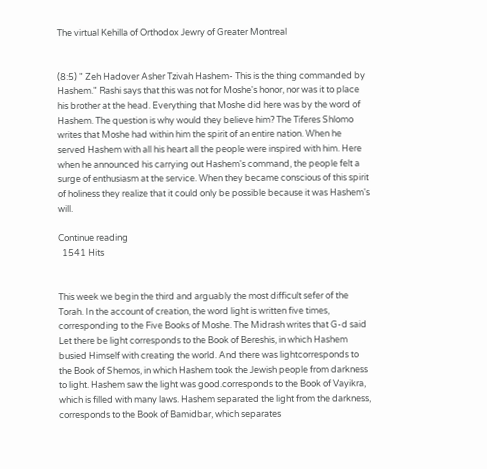The virtual Kehilla of Orthodox Jewry of Greater Montreal


(8:5) " Zeh Hadover Asher Tzivah Hashem- This is the thing commanded by Hashem." Rashi says that this was not for Moshe's honor, nor was it to place his brother at the head. Everything that Moshe did here was by the word of Hashem. The question is why would they believe him? The Tiferes Shlomo writes that Moshe had within him the spirit of an entire nation. When he served Hashem with all his heart all the people were inspired with him. Here when he announced his carrying out Hashem's command, the people felt a surge of enthusiasm at the service. When they became conscious of this spirit of holiness they realize that it could only be possible because it was Hashem's will.

Continue reading
  1541 Hits


This week we begin the third and arguably the most difficult sefer of the Torah. In the account of creation, the word light is written five times, corresponding to the Five Books of Moshe. The Midrash writes that G-d said Let there be light corresponds to the Book of Bereshis, in which Hashem busied Himself with creating the world. And there was lightcorresponds to the Book of Shemos, in which Hashem took the Jewish people from darkness to light. Hashem saw the light was good.corresponds to the Book of Vayikra, which is filled with many laws. Hashem separated the light from the darkness, corresponds to the Book of Bamidbar, which separates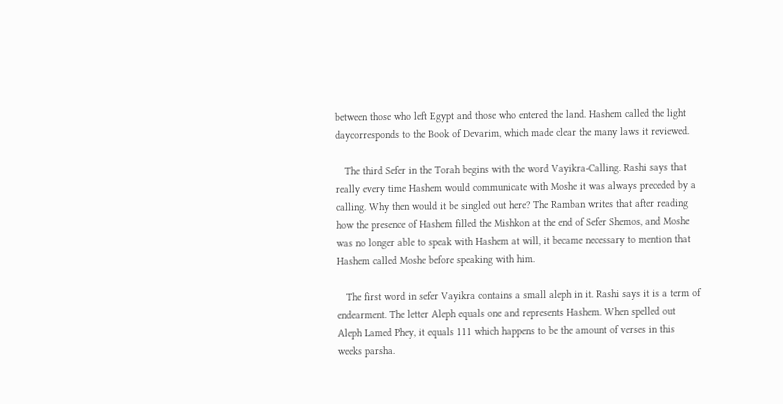between those who left Egypt and those who entered the land. Hashem called the light daycorresponds to the Book of Devarim, which made clear the many laws it reviewed.

   The third Sefer in the Torah begins with the word Vayikra-Calling. Rashi says that really every time Hashem would communicate with Moshe it was always preceded by a calling. Why then would it be singled out here? The Ramban writes that after reading how the presence of Hashem filled the Mishkon at the end of Sefer Shemos, and Moshe was no longer able to speak with Hashem at will, it became necessary to mention that Hashem called Moshe before speaking with him.

   The first word in sefer Vayikra contains a small aleph in it. Rashi says it is a term of endearment. The letter Aleph equals one and represents Hashem. When spelled out Aleph Lamed Phey, it equals 111 which happens to be the amount of verses in this weeks parsha.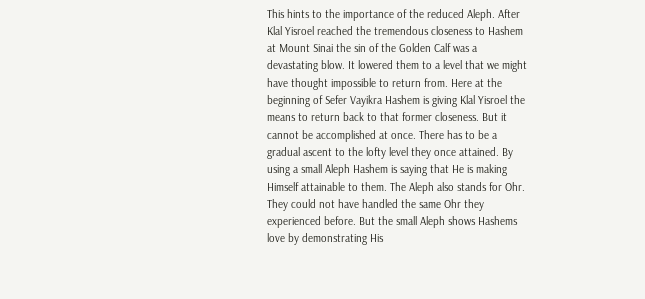This hints to the importance of the reduced Aleph. After Klal Yisroel reached the tremendous closeness to Hashem at Mount Sinai the sin of the Golden Calf was a devastating blow. It lowered them to a level that we might have thought impossible to return from. Here at the beginning of Sefer Vayikra Hashem is giving Klal Yisroel the means to return back to that former closeness. But it cannot be accomplished at once. There has to be a gradual ascent to the lofty level they once attained. By using a small Aleph Hashem is saying that He is making Himself attainable to them. The Aleph also stands for Ohr. They could not have handled the same Ohr they experienced before. But the small Aleph shows Hashems love by demonstrating His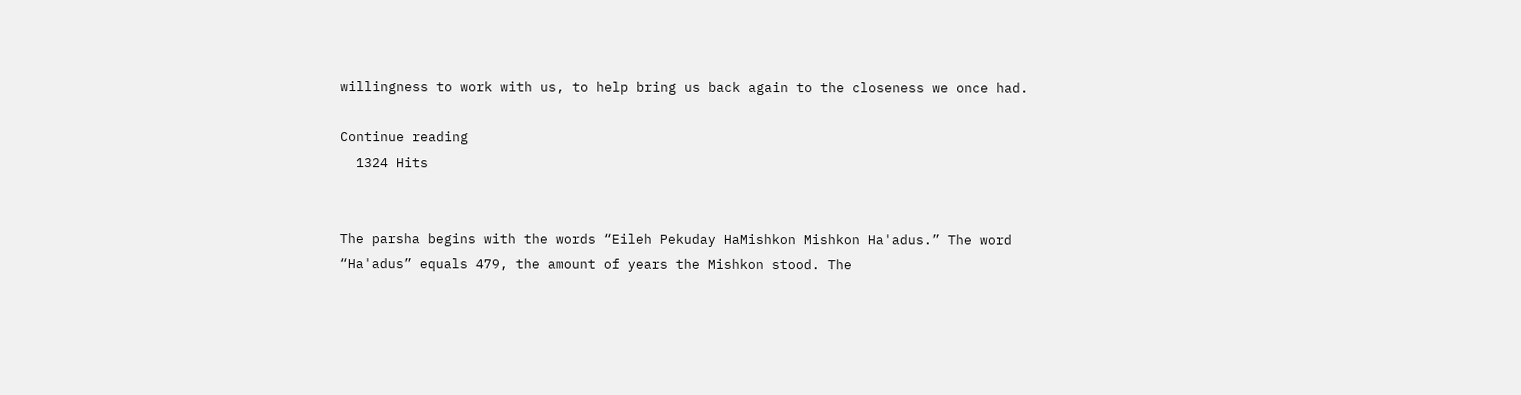willingness to work with us, to help bring us back again to the closeness we once had.

Continue reading
  1324 Hits


The parsha begins with the words “Eileh Pekuday HaMishkon Mishkon Ha'adus.” The word “Ha'adus” equals 479, the amount of years the Mishkon stood. The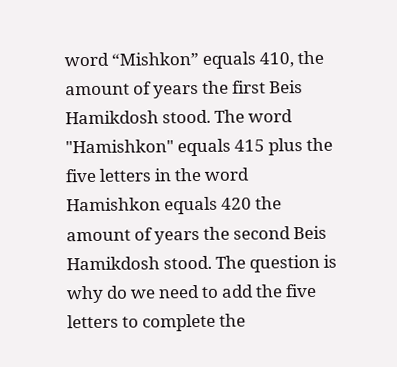word “Mishkon” equals 410, the amount of years the first Beis Hamikdosh stood. The word "Hamishkon" equals 415 plus the five letters in the word Hamishkon equals 420 the amount of years the second Beis Hamikdosh stood. The question is why do we need to add the five letters to complete the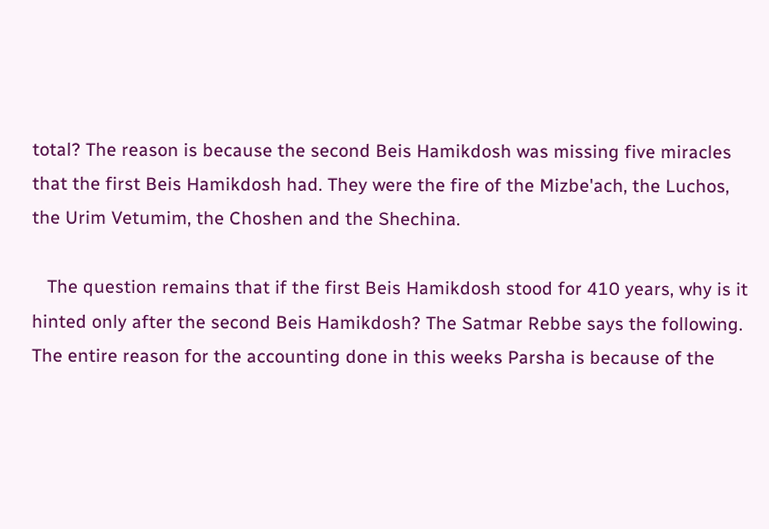total? The reason is because the second Beis Hamikdosh was missing five miracles that the first Beis Hamikdosh had. They were the fire of the Mizbe'ach, the Luchos, the Urim Vetumim, the Choshen and the Shechina.

   The question remains that if the first Beis Hamikdosh stood for 410 years, why is it hinted only after the second Beis Hamikdosh? The Satmar Rebbe says the following. The entire reason for the accounting done in this weeks Parsha is because of the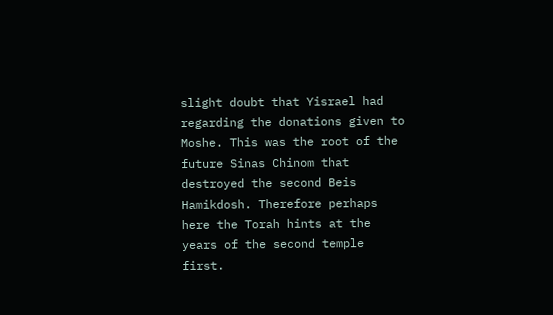slight doubt that Yisrael had regarding the donations given to Moshe. This was the root of the future Sinas Chinom that destroyed the second Beis Hamikdosh. Therefore perhaps here the Torah hints at the years of the second temple first.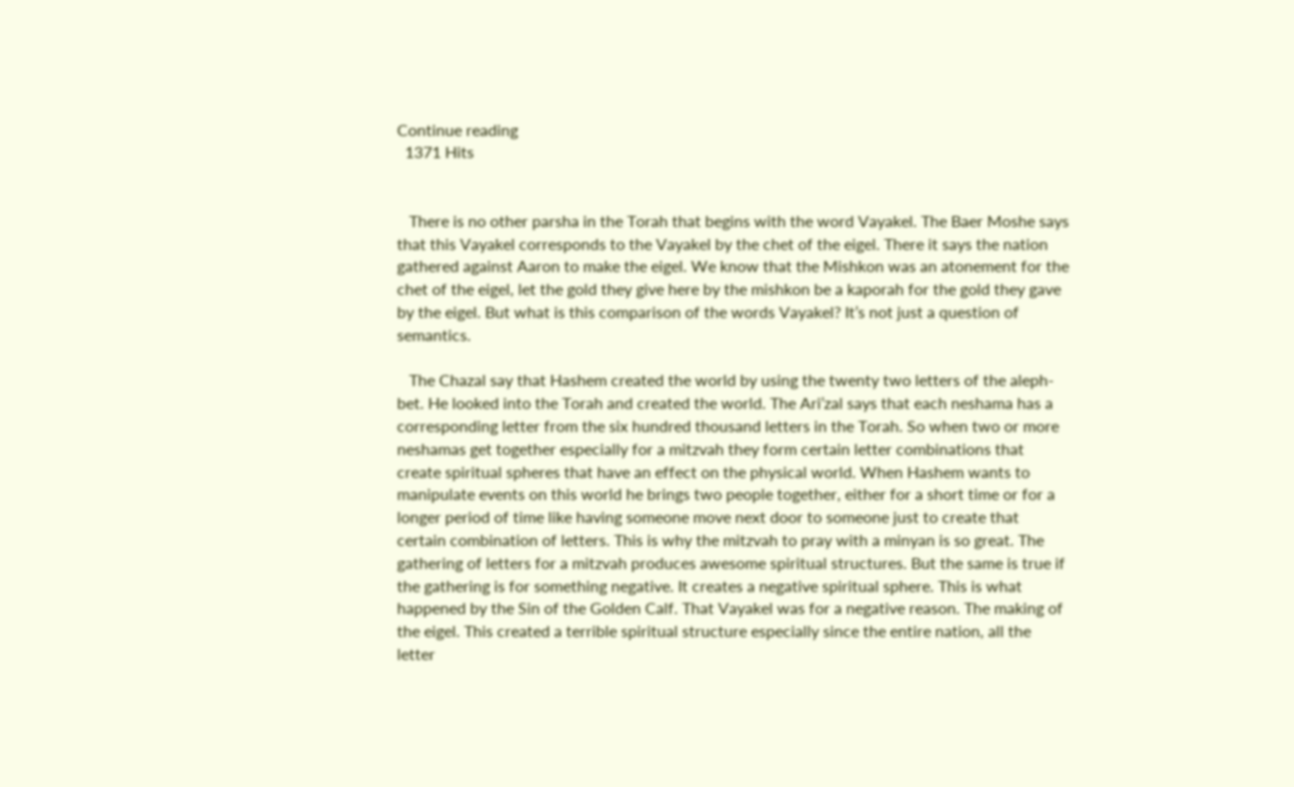Continue reading
  1371 Hits


   There is no other parsha in the Torah that begins with the word Vayakel. The Baer Moshe says that this Vayakel corresponds to the Vayakel by the chet of the eigel. There it says the nation gathered against Aaron to make the eigel. We know that the Mishkon was an atonement for the chet of the eigel, let the gold they give here by the mishkon be a kaporah for the gold they gave by the eigel. But what is this comparison of the words Vayakel? It’s not just a question of semantics.

   The Chazal say that Hashem created the world by using the twenty two letters of the aleph-bet. He looked into the Torah and created the world. The Ari’zal says that each neshama has a corresponding letter from the six hundred thousand letters in the Torah. So when two or more neshamas get together especially for a mitzvah they form certain letter combinations that create spiritual spheres that have an effect on the physical world. When Hashem wants to manipulate events on this world he brings two people together, either for a short time or for a longer period of time like having someone move next door to someone just to create that certain combination of letters. This is why the mitzvah to pray with a minyan is so great. The gathering of letters for a mitzvah produces awesome spiritual structures. But the same is true if the gathering is for something negative. It creates a negative spiritual sphere. This is what happened by the Sin of the Golden Calf. That Vayakel was for a negative reason. The making of the eigel. This created a terrible spiritual structure especially since the entire nation, all the letter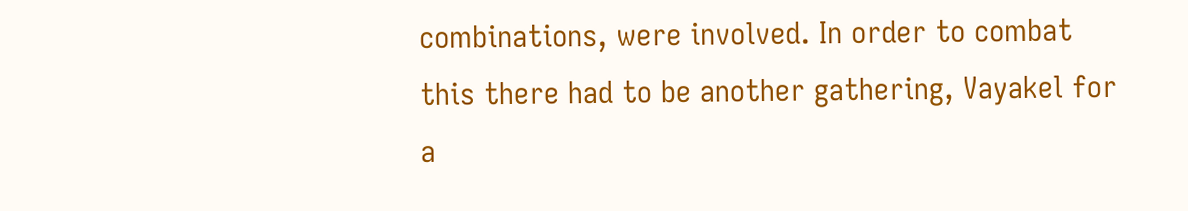combinations, were involved. In order to combat this there had to be another gathering, Vayakel for a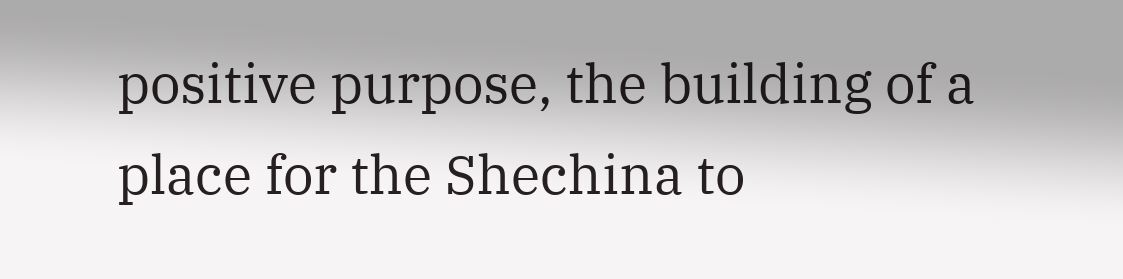positive purpose, the building of a place for the Shechina to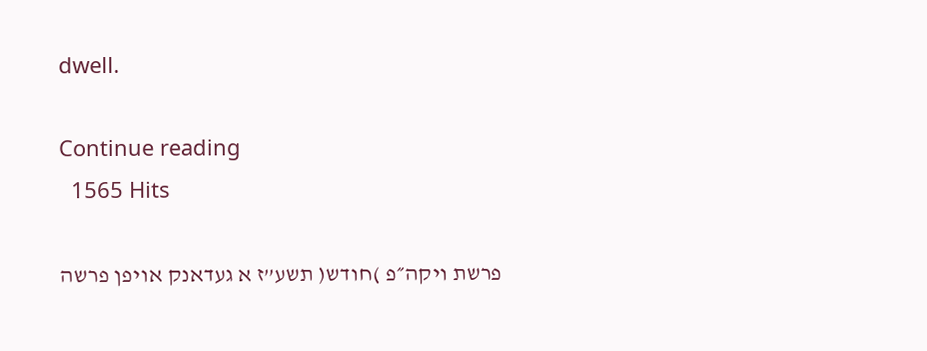dwell.

Continue reading
  1565 Hits

פרשת ויקה״פ )חודש( תשע”ז א געדאנק אויפן פרשה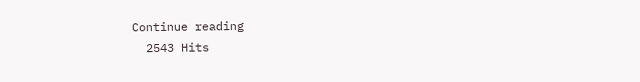Continue reading
  2543 Hits